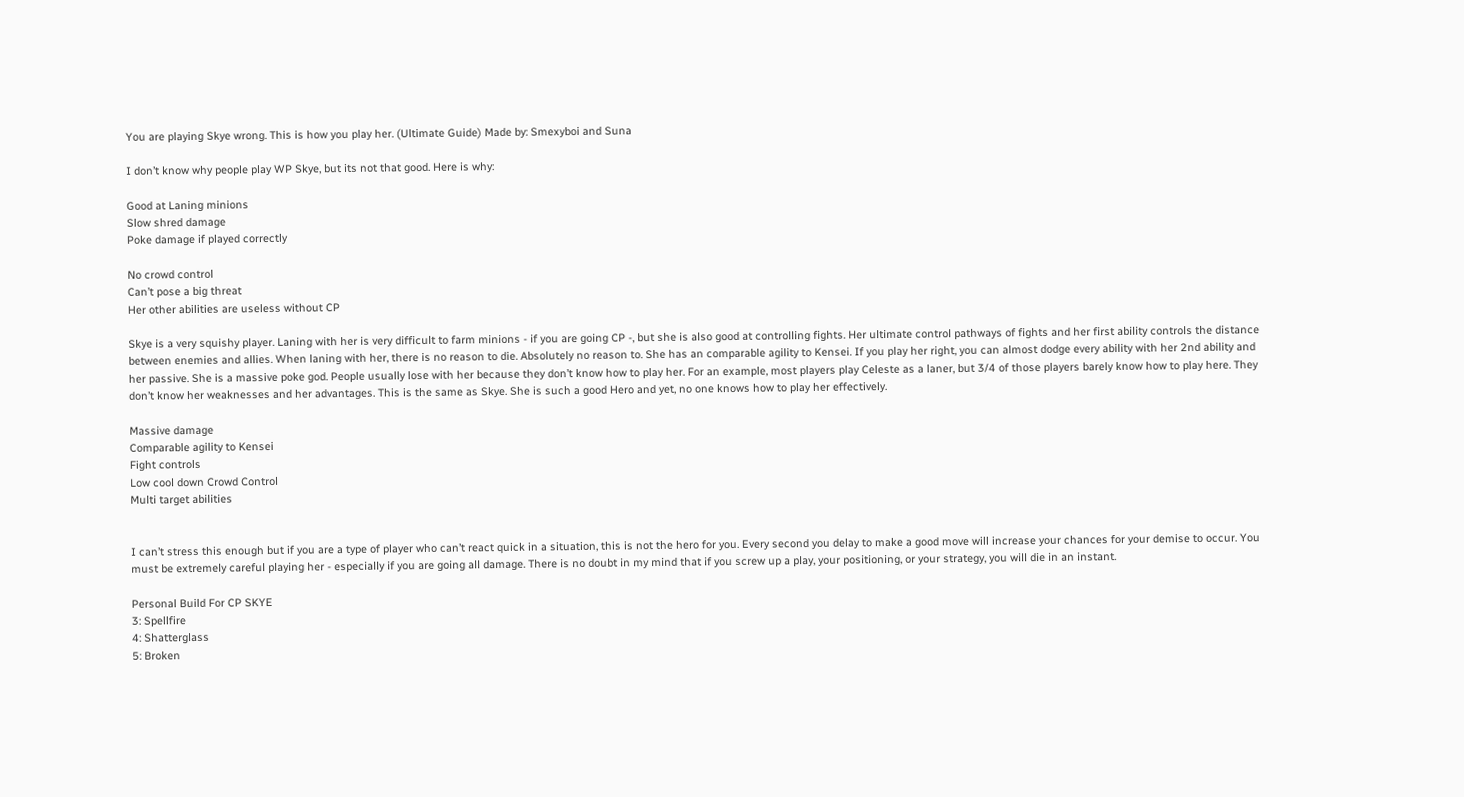You are playing Skye wrong. This is how you play her. (Ultimate Guide) Made by: Smexyboi and Suna

I don’t know why people play WP Skye, but its not that good. Here is why:

Good at Laning minions
Slow shred damage
Poke damage if played correctly

No crowd control
Can’t pose a big threat
Her other abilities are useless without CP

Skye is a very squishy player. Laning with her is very difficult to farm minions - if you are going CP -, but she is also good at controlling fights. Her ultimate control pathways of fights and her first ability controls the distance between enemies and allies. When laning with her, there is no reason to die. Absolutely no reason to. She has an comparable agility to Kensei. If you play her right, you can almost dodge every ability with her 2nd ability and her passive. She is a massive poke god. People usually lose with her because they don’t know how to play her. For an example, most players play Celeste as a laner, but 3/4 of those players barely know how to play here. They don’t know her weaknesses and her advantages. This is the same as Skye. She is such a good Hero and yet, no one knows how to play her effectively.

Massive damage
Comparable agility to Kensei
Fight controls
Low cool down Crowd Control
Multi target abilities


I can’t stress this enough but if you are a type of player who can’t react quick in a situation, this is not the hero for you. Every second you delay to make a good move will increase your chances for your demise to occur. You must be extremely careful playing her - especially if you are going all damage. There is no doubt in my mind that if you screw up a play, your positioning, or your strategy, you will die in an instant.

Personal Build For CP SKYE
3: Spellfire
4: Shatterglass
5: Broken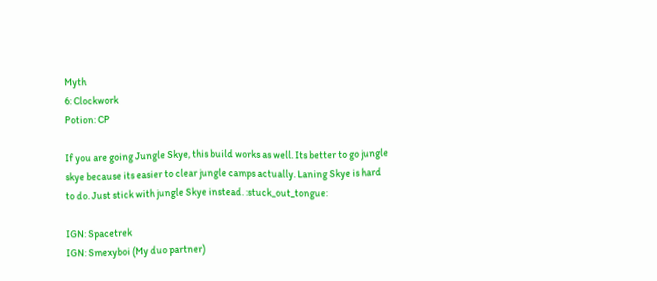Myth
6: Clockwork
Potion: CP

If you are going Jungle Skye, this build works as well. Its better to go jungle skye because its easier to clear jungle camps actually. Laning Skye is hard to do. Just stick with jungle Skye instead. :stuck_out_tongue:

IGN: Spacetrek
IGN: Smexyboi (My duo partner)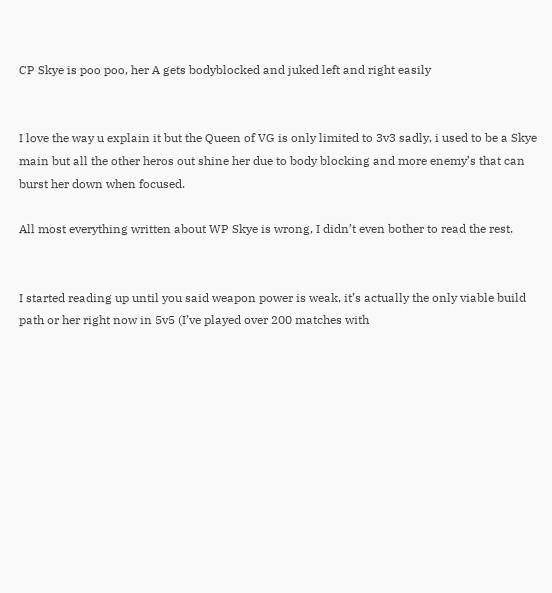CP Skye is poo poo, her A gets bodyblocked and juked left and right easily


I love the way u explain it but the Queen of VG is only limited to 3v3 sadly, i used to be a Skye main but all the other heros out shine her due to body blocking and more enemy’s that can burst her down when focused.

All most everything written about WP Skye is wrong, I didn’t even bother to read the rest.


I started reading up until you said weapon power is weak, it’s actually the only viable build path or her right now in 5v5 (I’ve played over 200 matches with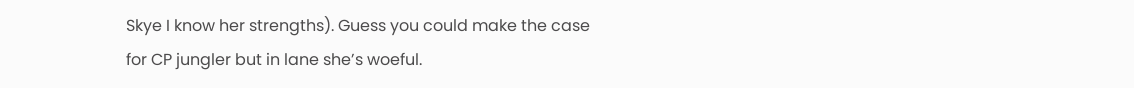Skye I know her strengths). Guess you could make the case for CP jungler but in lane she’s woeful.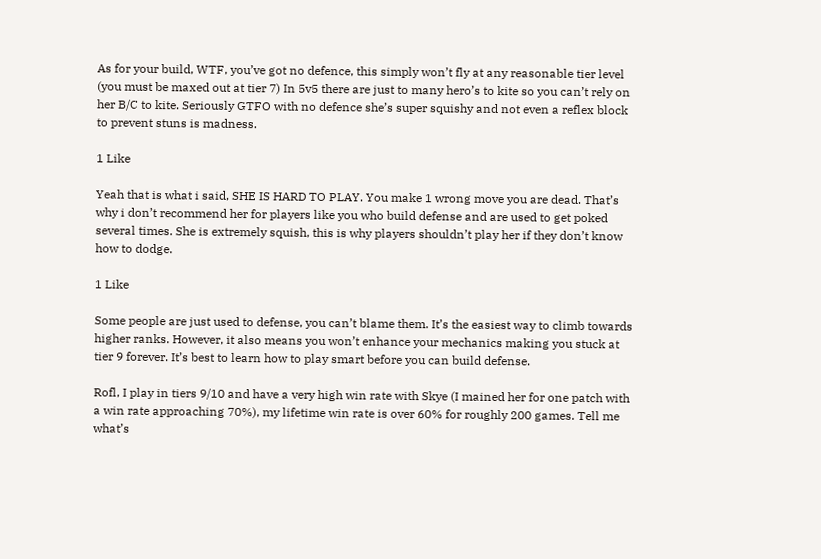As for your build, WTF, you’ve got no defence, this simply won’t fly at any reasonable tier level (you must be maxed out at tier 7) In 5v5 there are just to many hero’s to kite so you can’t rely on her B/C to kite. Seriously GTFO with no defence she’s super squishy and not even a reflex block to prevent stuns is madness.

1 Like

Yeah that is what i said, SHE IS HARD TO PLAY. You make 1 wrong move you are dead. That’s why i don’t recommend her for players like you who build defense and are used to get poked several times. She is extremely squish, this is why players shouldn’t play her if they don’t know how to dodge.

1 Like

Some people are just used to defense, you can’t blame them. It’s the easiest way to climb towards higher ranks. However, it also means you won’t enhance your mechanics making you stuck at tier 9 forever. It’s best to learn how to play smart before you can build defense.

Rofl, I play in tiers 9/10 and have a very high win rate with Skye (I mained her for one patch with a win rate approaching 70%), my lifetime win rate is over 60% for roughly 200 games. Tell me what’s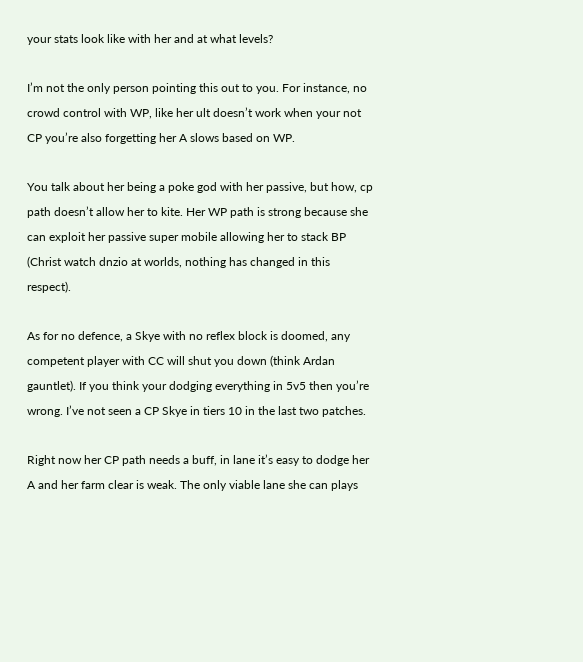your stats look like with her and at what levels?

I’m not the only person pointing this out to you. For instance, no crowd control with WP, like her ult doesn’t work when your not CP you’re also forgetting her A slows based on WP.

You talk about her being a poke god with her passive, but how, cp path doesn’t allow her to kite. Her WP path is strong because she can exploit her passive super mobile allowing her to stack BP (Christ watch dnzio at worlds, nothing has changed in this respect).

As for no defence, a Skye with no reflex block is doomed, any competent player with CC will shut you down (think Ardan gauntlet). If you think your dodging everything in 5v5 then you’re wrong. I’ve not seen a CP Skye in tiers 10 in the last two patches.

Right now her CP path needs a buff, in lane it’s easy to dodge her A and her farm clear is weak. The only viable lane she can plays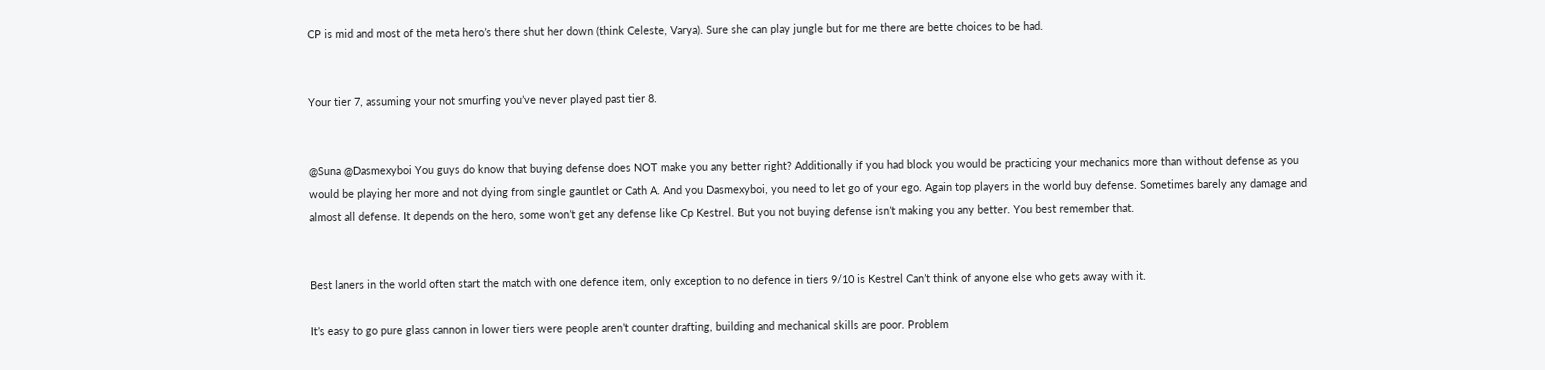CP is mid and most of the meta hero’s there shut her down (think Celeste, Varya). Sure she can play jungle but for me there are bette choices to be had.


Your tier 7, assuming your not smurfing you’ve never played past tier 8.


@Suna @Dasmexyboi You guys do know that buying defense does NOT make you any better right? Additionally if you had block you would be practicing your mechanics more than without defense as you would be playing her more and not dying from single gauntlet or Cath A. And you Dasmexyboi, you need to let go of your ego. Again top players in the world buy defense. Sometimes barely any damage and almost all defense. It depends on the hero, some won’t get any defense like Cp Kestrel. But you not buying defense isn’t making you any better. You best remember that.


Best laners in the world often start the match with one defence item, only exception to no defence in tiers 9/10 is Kestrel Can’t think of anyone else who gets away with it.

It’s easy to go pure glass cannon in lower tiers were people aren’t counter drafting, building and mechanical skills are poor. Problem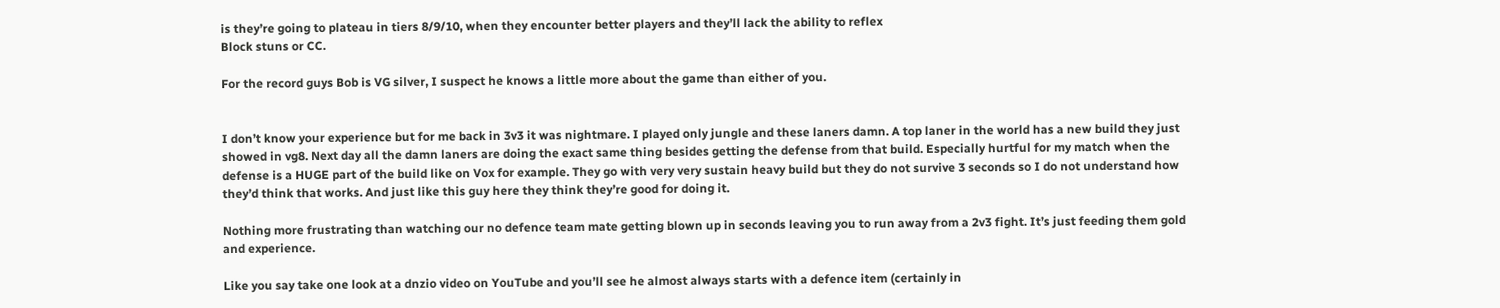is they’re going to plateau in tiers 8/9/10, when they encounter better players and they’ll lack the ability to reflex
Block stuns or CC.

For the record guys Bob is VG silver, I suspect he knows a little more about the game than either of you.


I don’t know your experience but for me back in 3v3 it was nightmare. I played only jungle and these laners damn. A top laner in the world has a new build they just showed in vg8. Next day all the damn laners are doing the exact same thing besides getting the defense from that build. Especially hurtful for my match when the defense is a HUGE part of the build like on Vox for example. They go with very very sustain heavy build but they do not survive 3 seconds so I do not understand how they’d think that works. And just like this guy here they think they’re good for doing it.

Nothing more frustrating than watching our no defence team mate getting blown up in seconds leaving you to run away from a 2v3 fight. It’s just feeding them gold and experience.

Like you say take one look at a dnzio video on YouTube and you’ll see he almost always starts with a defence item (certainly in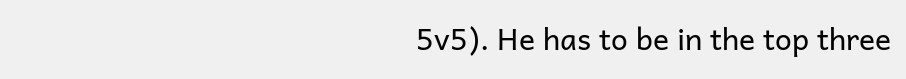5v5). He has to be in the top three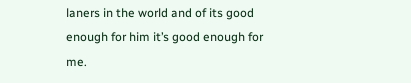laners in the world and of its good enough for him it’s good enough for me.